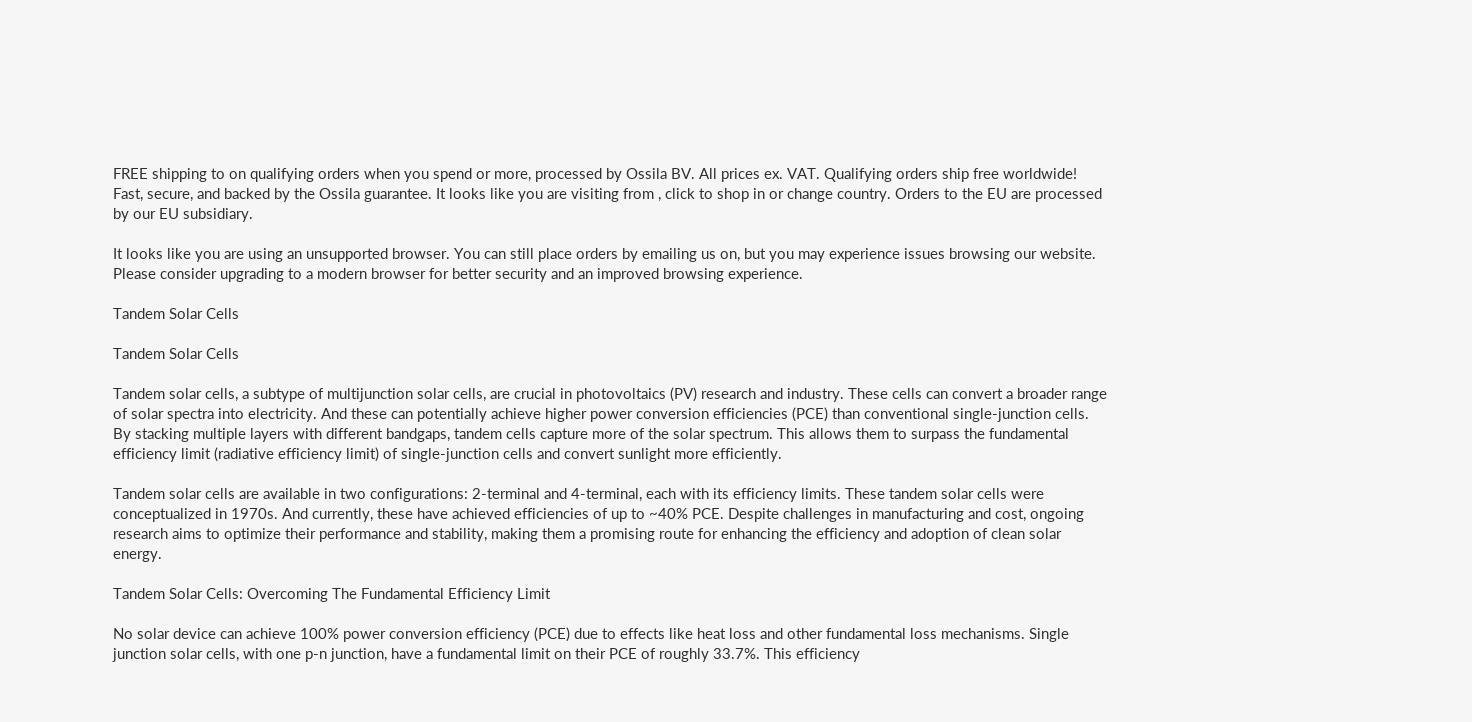FREE shipping to on qualifying orders when you spend or more, processed by Ossila BV. All prices ex. VAT. Qualifying orders ship free worldwide! Fast, secure, and backed by the Ossila guarantee. It looks like you are visiting from , click to shop in or change country. Orders to the EU are processed by our EU subsidiary.

It looks like you are using an unsupported browser. You can still place orders by emailing us on, but you may experience issues browsing our website. Please consider upgrading to a modern browser for better security and an improved browsing experience.

Tandem Solar Cells

Tandem Solar Cells

Tandem solar cells, a subtype of multijunction solar cells, are crucial in photovoltaics (PV) research and industry. These cells can convert a broader range of solar spectra into electricity. And these can potentially achieve higher power conversion efficiencies (PCE) than conventional single-junction cells. By stacking multiple layers with different bandgaps, tandem cells capture more of the solar spectrum. This allows them to surpass the fundamental efficiency limit (radiative efficiency limit) of single-junction cells and convert sunlight more efficiently.

Tandem solar cells are available in two configurations: 2-terminal and 4-terminal, each with its efficiency limits. These tandem solar cells were conceptualized in 1970s. And currently, these have achieved efficiencies of up to ~40% PCE. Despite challenges in manufacturing and cost, ongoing research aims to optimize their performance and stability, making them a promising route for enhancing the efficiency and adoption of clean solar energy.

Tandem Solar Cells: Overcoming The Fundamental Efficiency Limit

No solar device can achieve 100% power conversion efficiency (PCE) due to effects like heat loss and other fundamental loss mechanisms. Single junction solar cells, with one p-n junction, have a fundamental limit on their PCE of roughly 33.7%. This efficiency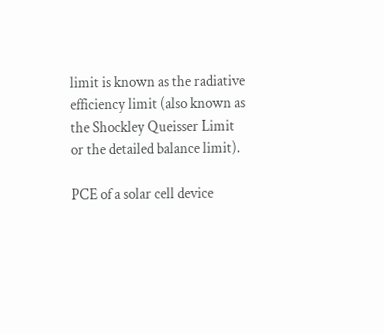limit is known as the radiative efficiency limit (also known as the Shockley Queisser Limit or the detailed balance limit).

PCE of a solar cell device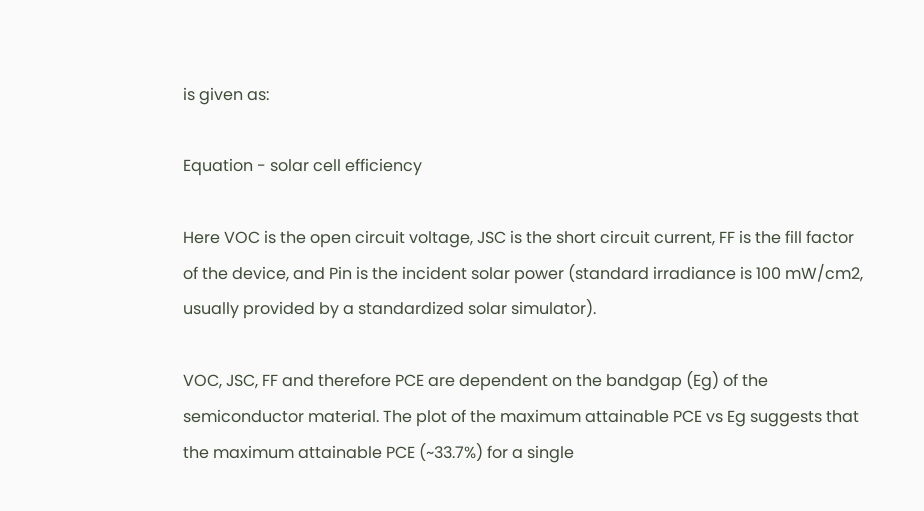is given as:

Equation - solar cell efficiency

Here VOC is the open circuit voltage, JSC is the short circuit current, FF is the fill factor of the device, and Pin is the incident solar power (standard irradiance is 100 mW/cm2, usually provided by a standardized solar simulator).

VOC, JSC, FF and therefore PCE are dependent on the bandgap (Eg) of the semiconductor material. The plot of the maximum attainable PCE vs Eg suggests that the maximum attainable PCE (~33.7%) for a single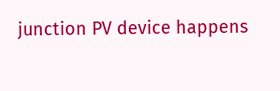junction PV device happens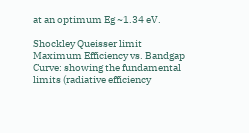at an optimum Eg ~1.34 eV.

Shockley Queisser limit
Maximum Efficiency vs. Bandgap Curve: showing the fundamental limits (radiative efficiency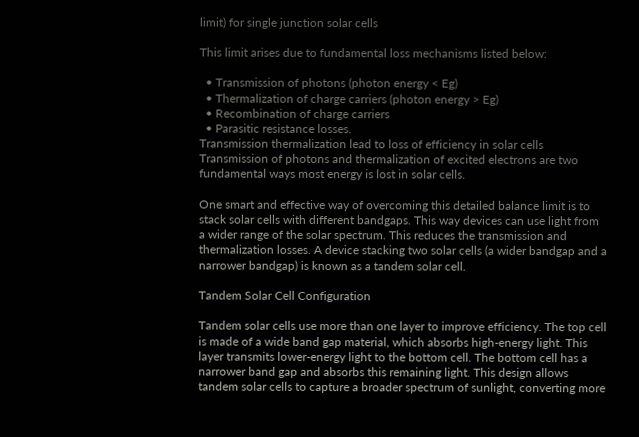limit) for single junction solar cells

This limit arises due to fundamental loss mechanisms listed below:

  • Transmission of photons (photon energy < Eg)
  • Thermalization of charge carriers (photon energy > Eg)
  • Recombination of charge carriers
  • Parasitic resistance losses.
Transmission thermalization lead to loss of efficiency in solar cells
Transmission of photons and thermalization of excited electrons are two fundamental ways most energy is lost in solar cells.

One smart and effective way of overcoming this detailed balance limit is to stack solar cells with different bandgaps. This way devices can use light from a wider range of the solar spectrum. This reduces the transmission and thermalization losses. A device stacking two solar cells (a wider bandgap and a narrower bandgap) is known as a tandem solar cell.

Tandem Solar Cell Configuration

Tandem solar cells use more than one layer to improve efficiency. The top cell is made of a wide band gap material, which absorbs high-energy light. This layer transmits lower-energy light to the bottom cell. The bottom cell has a narrower band gap and absorbs this remaining light. This design allows tandem solar cells to capture a broader spectrum of sunlight, converting more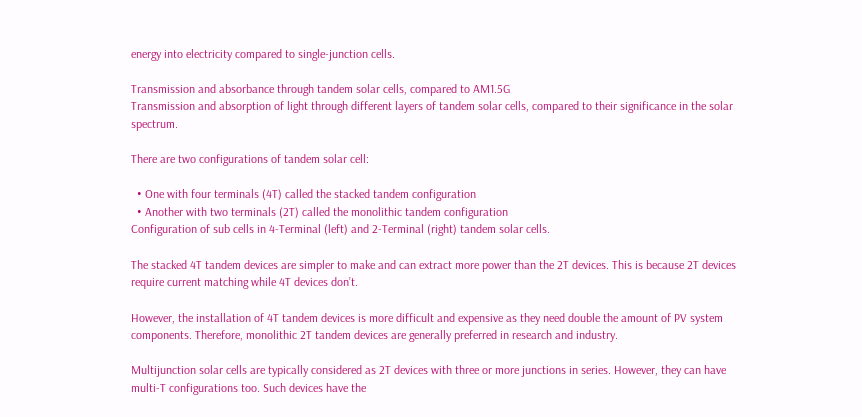energy into electricity compared to single-junction cells.

Transmission and absorbance through tandem solar cells, compared to AM1.5G
Transmission and absorption of light through different layers of tandem solar cells, compared to their significance in the solar spectrum.

There are two configurations of tandem solar cell:

  • One with four terminals (4T) called the stacked tandem configuration
  • Another with two terminals (2T) called the monolithic tandem configuration
Configuration of sub cells in 4-Terminal (left) and 2-Terminal (right) tandem solar cells.

The stacked 4T tandem devices are simpler to make and can extract more power than the 2T devices. This is because 2T devices require current matching while 4T devices don’t.

However, the installation of 4T tandem devices is more difficult and expensive as they need double the amount of PV system components. Therefore, monolithic 2T tandem devices are generally preferred in research and industry.

Multijunction solar cells are typically considered as 2T devices with three or more junctions in series. However, they can have multi-T configurations too. Such devices have the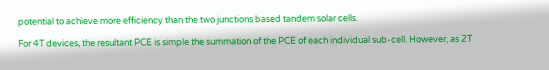potential to achieve more efficiency than the two junctions based tandem solar cells.

For 4T devices, the resultant PCE is simple the summation of the PCE of each individual sub-cell. However, as 2T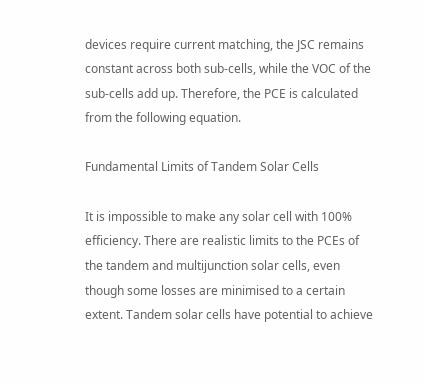devices require current matching, the JSC remains constant across both sub-cells, while the VOC of the sub-cells add up. Therefore, the PCE is calculated from the following equation.

Fundamental Limits of Tandem Solar Cells

It is impossible to make any solar cell with 100% efficiency. There are realistic limits to the PCEs of the tandem and multijunction solar cells, even though some losses are minimised to a certain extent. Tandem solar cells have potential to achieve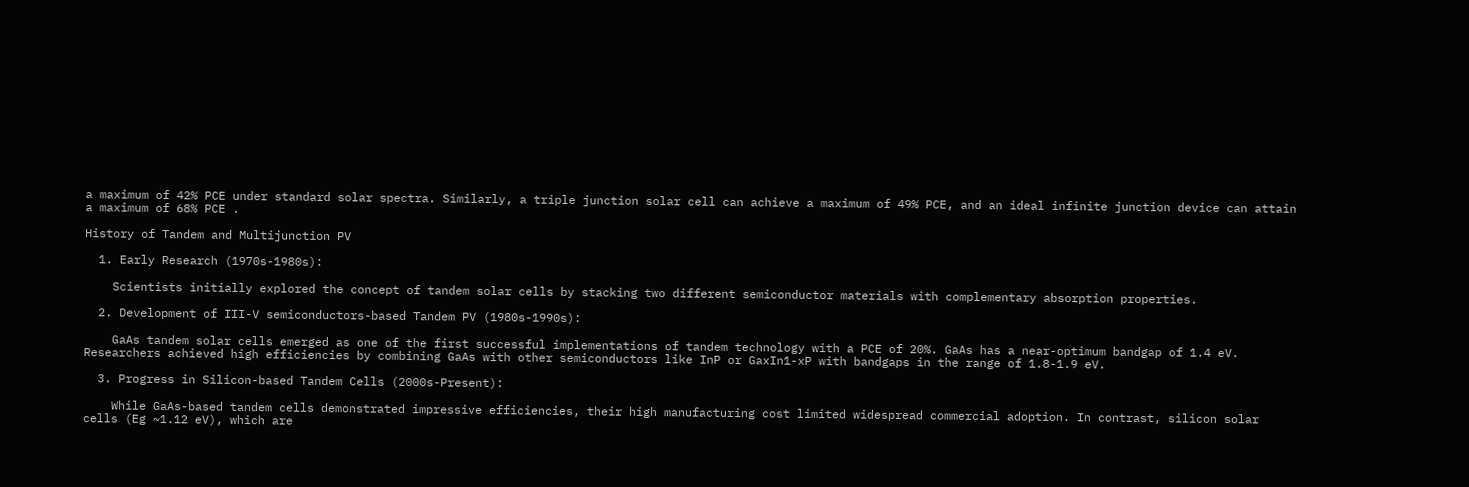a maximum of 42% PCE under standard solar spectra. Similarly, a triple junction solar cell can achieve a maximum of 49% PCE, and an ideal infinite junction device can attain a maximum of 68% PCE .

History of Tandem and Multijunction PV

  1. Early Research (1970s-1980s):

    Scientists initially explored the concept of tandem solar cells by stacking two different semiconductor materials with complementary absorption properties.

  2. Development of III-V semiconductors-based Tandem PV (1980s-1990s):

    GaAs tandem solar cells emerged as one of the first successful implementations of tandem technology with a PCE of 20%. GaAs has a near-optimum bandgap of 1.4 eV. Researchers achieved high efficiencies by combining GaAs with other semiconductors like InP or GaxIn1-xP with bandgaps in the range of 1.8-1.9 eV.

  3. Progress in Silicon-based Tandem Cells (2000s-Present):

    While GaAs-based tandem cells demonstrated impressive efficiencies, their high manufacturing cost limited widespread commercial adoption. In contrast, silicon solar cells (Eg ~1.12 eV), which are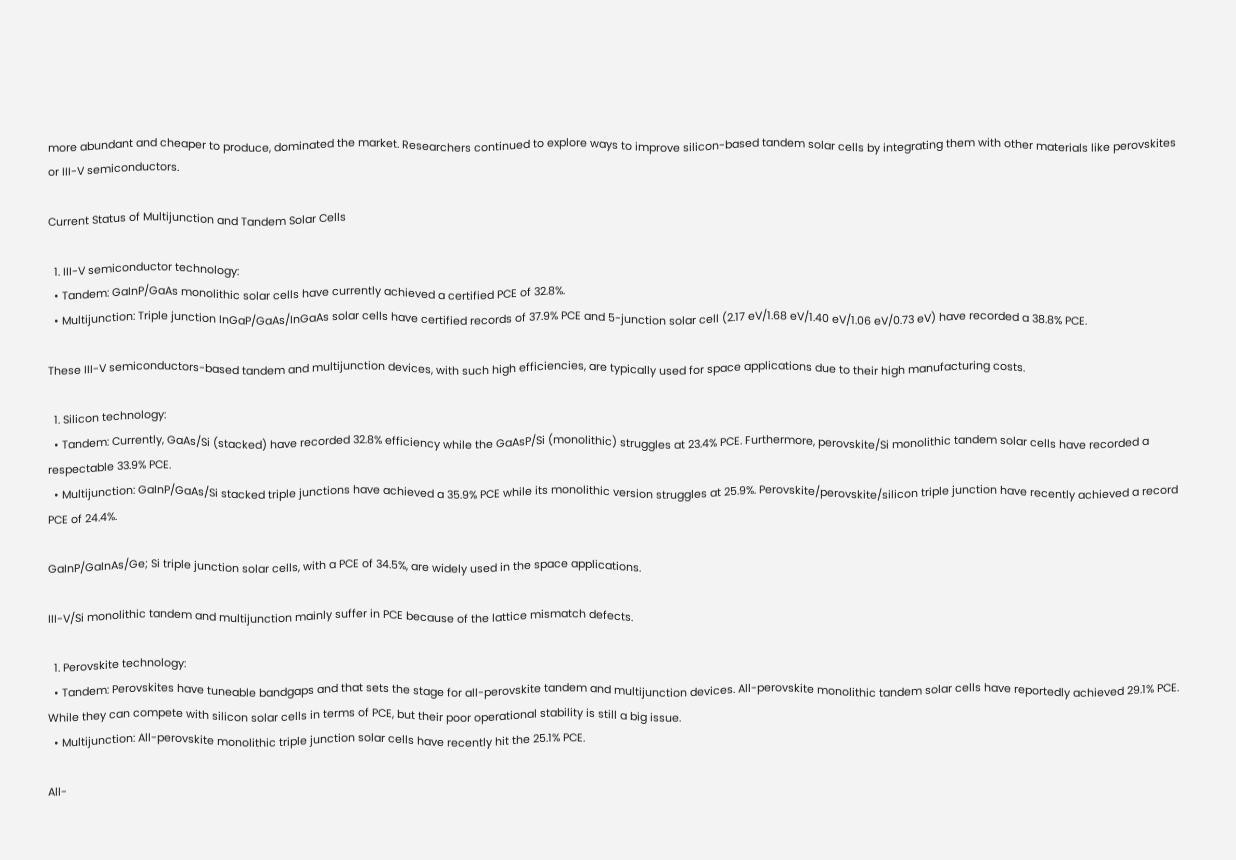more abundant and cheaper to produce, dominated the market. Researchers continued to explore ways to improve silicon-based tandem solar cells by integrating them with other materials like perovskites or III-V semiconductors.

Current Status of Multijunction and Tandem Solar Cells

  1. III-V semiconductor technology:
  • Tandem: GaInP/GaAs monolithic solar cells have currently achieved a certified PCE of 32.8%.
  • Multijunction: Triple junction InGaP/GaAs/InGaAs solar cells have certified records of 37.9% PCE and 5-junction solar cell (2.17 eV/1.68 eV/1.40 eV/1.06 eV/0.73 eV) have recorded a 38.8% PCE.

These III-V semiconductors-based tandem and multijunction devices, with such high efficiencies, are typically used for space applications due to their high manufacturing costs.

  1. Silicon technology:
  • Tandem: Currently, GaAs/Si (stacked) have recorded 32.8% efficiency while the GaAsP/Si (monolithic) struggles at 23.4% PCE. Furthermore, perovskite/Si monolithic tandem solar cells have recorded a respectable 33.9% PCE.
  • Multijunction: GaInP/GaAs/Si stacked triple junctions have achieved a 35.9% PCE while its monolithic version struggles at 25.9%. Perovskite/perovskite/silicon triple junction have recently achieved a record PCE of 24.4%.

GaInP/GaInAs/Ge; Si triple junction solar cells, with a PCE of 34.5%, are widely used in the space applications.

III-V/Si monolithic tandem and multijunction mainly suffer in PCE because of the lattice mismatch defects.

  1. Perovskite technology:
  • Tandem: Perovskites have tuneable bandgaps and that sets the stage for all-perovskite tandem and multijunction devices. All-perovskite monolithic tandem solar cells have reportedly achieved 29.1% PCE. While they can compete with silicon solar cells in terms of PCE, but their poor operational stability is still a big issue.
  • Multijunction: All-perovskite monolithic triple junction solar cells have recently hit the 25.1% PCE.

All-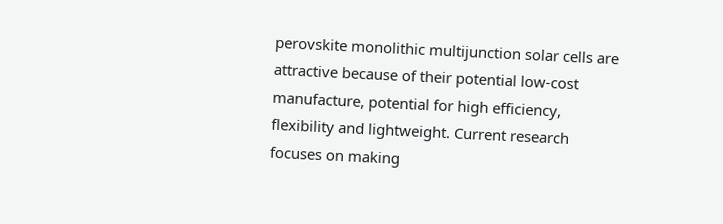perovskite monolithic multijunction solar cells are attractive because of their potential low-cost manufacture, potential for high efficiency, flexibility and lightweight. Current research focuses on making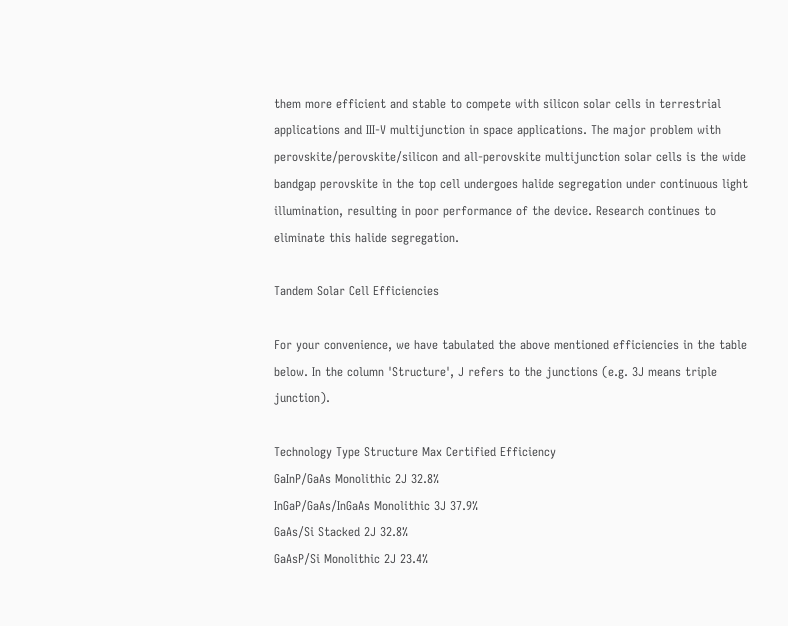them more efficient and stable to compete with silicon solar cells in terrestrial applications and III-V multijunction in space applications. The major problem with perovskite/perovskite/silicon and all-perovskite multijunction solar cells is the wide bandgap perovskite in the top cell undergoes halide segregation under continuous light illumination, resulting in poor performance of the device. Research continues to eliminate this halide segregation.

Tandem Solar Cell Efficiencies

For your convenience, we have tabulated the above mentioned efficiencies in the table below. In the column 'Structure', J refers to the junctions (e.g. 3J means triple junction).

Technology Type Structure Max Certified Efficiency
GaInP/GaAs Monolithic 2J 32.8%
InGaP/GaAs/InGaAs Monolithic 3J 37.9%
GaAs/Si Stacked 2J 32.8%
GaAsP/Si Monolithic 2J 23.4%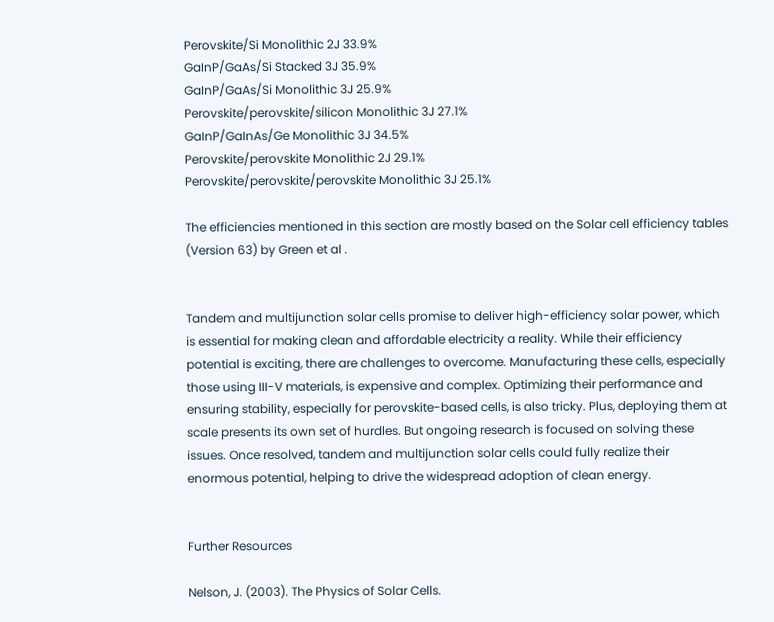Perovskite/Si Monolithic 2J 33.9%
GaInP/GaAs/Si Stacked 3J 35.9%
GaInP/GaAs/Si Monolithic 3J 25.9%
Perovskite/perovskite/silicon Monolithic 3J 27.1%
GaInP/GaInAs/Ge Monolithic 3J 34.5%
Perovskite/perovskite Monolithic 2J 29.1%
Perovskite/perovskite/perovskite Monolithic 3J 25.1%

The efficiencies mentioned in this section are mostly based on the Solar cell efficiency tables (Version 63) by Green et al .


Tandem and multijunction solar cells promise to deliver high-efficiency solar power, which is essential for making clean and affordable electricity a reality. While their efficiency potential is exciting, there are challenges to overcome. Manufacturing these cells, especially those using III-V materials, is expensive and complex. Optimizing their performance and ensuring stability, especially for perovskite-based cells, is also tricky. Plus, deploying them at scale presents its own set of hurdles. But ongoing research is focused on solving these issues. Once resolved, tandem and multijunction solar cells could fully realize their enormous potential, helping to drive the widespread adoption of clean energy.


Further Resources

Nelson, J. (2003). The Physics of Solar Cells.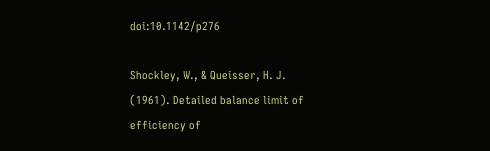doi:10.1142/p276

Shockley, W., & Queisser, H. J. (1961). Detailed balance limit of efficiency of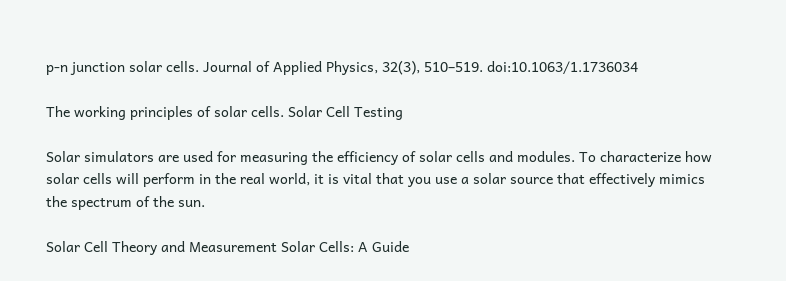p-n junction solar cells. Journal of Applied Physics, 32(3), 510–519. doi:10.1063/1.1736034

The working principles of solar cells. Solar Cell Testing

Solar simulators are used for measuring the efficiency of solar cells and modules. To characterize how solar cells will perform in the real world, it is vital that you use a solar source that effectively mimics the spectrum of the sun.

Solar Cell Theory and Measurement Solar Cells: A Guide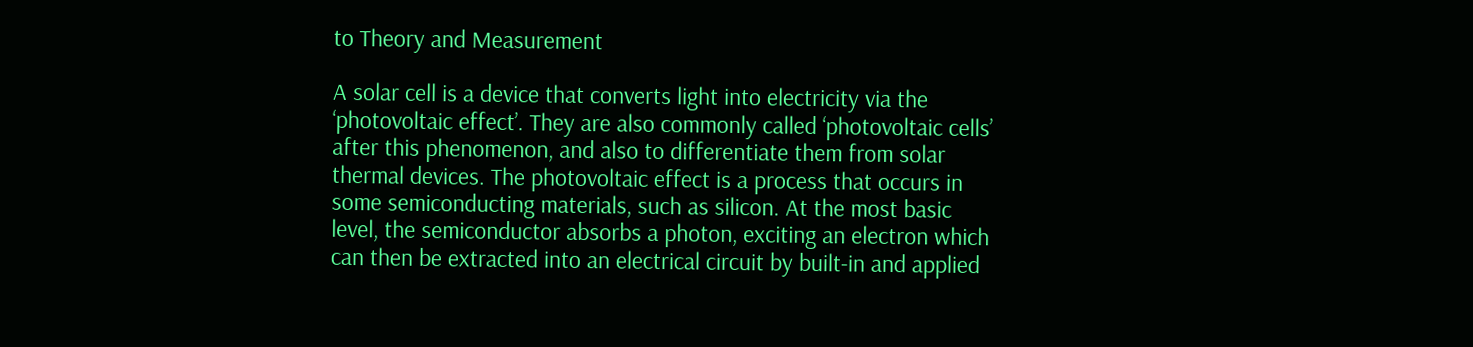to Theory and Measurement

A solar cell is a device that converts light into electricity via the ‘photovoltaic effect’. They are also commonly called ‘photovoltaic cells’ after this phenomenon, and also to differentiate them from solar thermal devices. The photovoltaic effect is a process that occurs in some semiconducting materials, such as silicon. At the most basic level, the semiconductor absorbs a photon, exciting an electron which can then be extracted into an electrical circuit by built-in and applied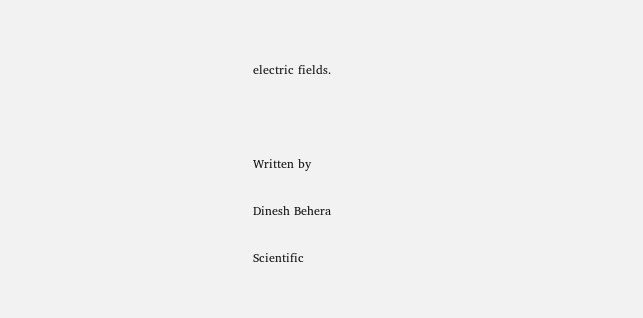electric fields.



Written by

Dinesh Behera

Scientific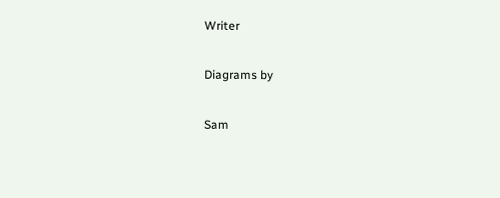Writer

Diagrams by

Sam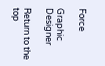Force

Graphic Designer

Return to the top